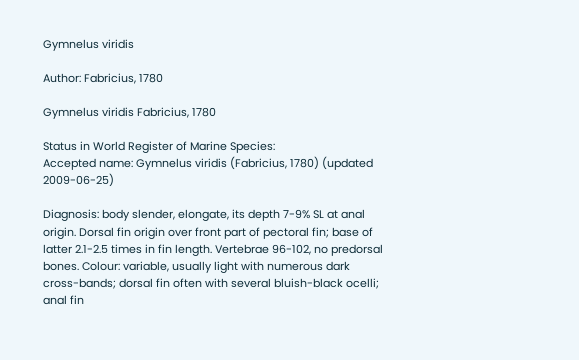Gymnelus viridis

Author: Fabricius, 1780

Gymnelus viridis Fabricius, 1780

Status in World Register of Marine Species:
Accepted name: Gymnelus viridis (Fabricius, 1780) (updated 2009-06-25)

Diagnosis: body slender, elongate, its depth 7-9% SL at anal origin. Dorsal fin origin over front part of pectoral fin; base of latter 2.1-2.5 times in fin length. Vertebrae 96-102, no predorsal bones. Colour: variable, usually light with numerous dark cross-bands; dorsal fin often with several bluish-black ocelli; anal fin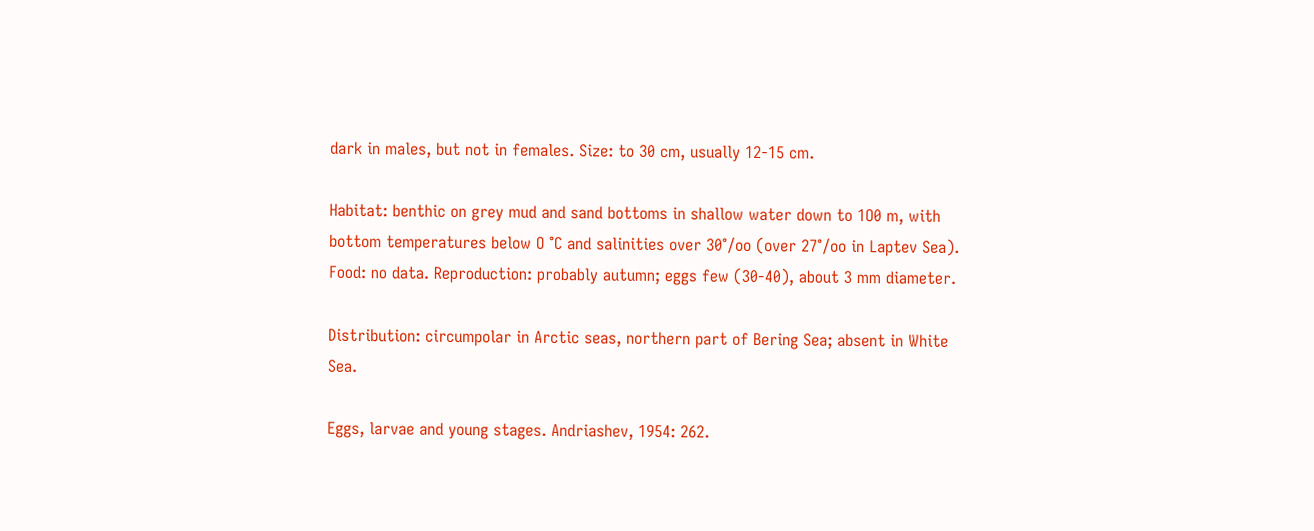dark in males, but not in females. Size: to 30 cm, usually 12-15 cm.

Habitat: benthic on grey mud and sand bottoms in shallow water down to 1O0 m, with bottom temperatures below O °C and salinities over 30°/oo (over 27°/oo in Laptev Sea). Food: no data. Reproduction: probably autumn; eggs few (30-40), about 3 mm diameter.

Distribution: circumpolar in Arctic seas, northern part of Bering Sea; absent in White Sea.

Eggs, larvae and young stages. Andriashev, 1954: 262.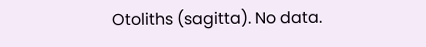Otoliths (sagitta). No data.